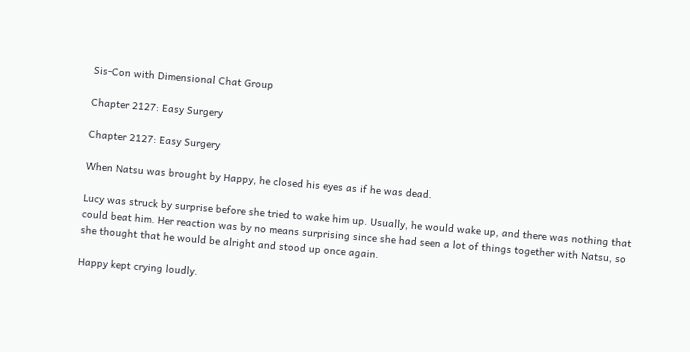Sis-Con with Dimensional Chat Group

Chapter 2127: Easy Surgery

Chapter 2127: Easy Surgery

When Natsu was brought by Happy, he closed his eyes as if he was dead.

Lucy was struck by surprise before she tried to wake him up. Usually, he would wake up, and there was nothing that could beat him. Her reaction was by no means surprising since she had seen a lot of things together with Natsu, so she thought that he would be alright and stood up once again.

Happy kept crying loudly.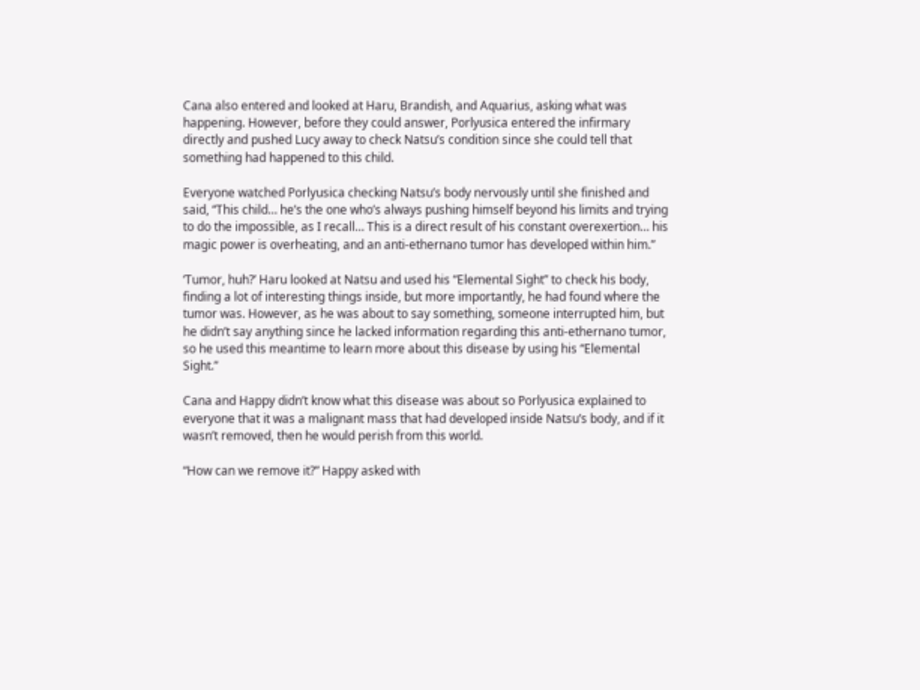Cana also entered and looked at Haru, Brandish, and Aquarius, asking what was happening. However, before they could answer, Porlyusica entered the infirmary directly and pushed Lucy away to check Natsu’s condition since she could tell that something had happened to this child.

Everyone watched Porlyusica checking Natsu’s body nervously until she finished and said, “This child… he’s the one who’s always pushing himself beyond his limits and trying to do the impossible, as I recall… This is a direct result of his constant overexertion… his magic power is overheating, and an anti-ethernano tumor has developed within him.”

‘Tumor, huh?’ Haru looked at Natsu and used his “Elemental Sight” to check his body, finding a lot of interesting things inside, but more importantly, he had found where the tumor was. However, as he was about to say something, someone interrupted him, but he didn’t say anything since he lacked information regarding this anti-ethernano tumor, so he used this meantime to learn more about this disease by using his “Elemental Sight.”

Cana and Happy didn’t know what this disease was about so Porlyusica explained to everyone that it was a malignant mass that had developed inside Natsu’s body, and if it wasn’t removed, then he would perish from this world.

“How can we remove it?” Happy asked with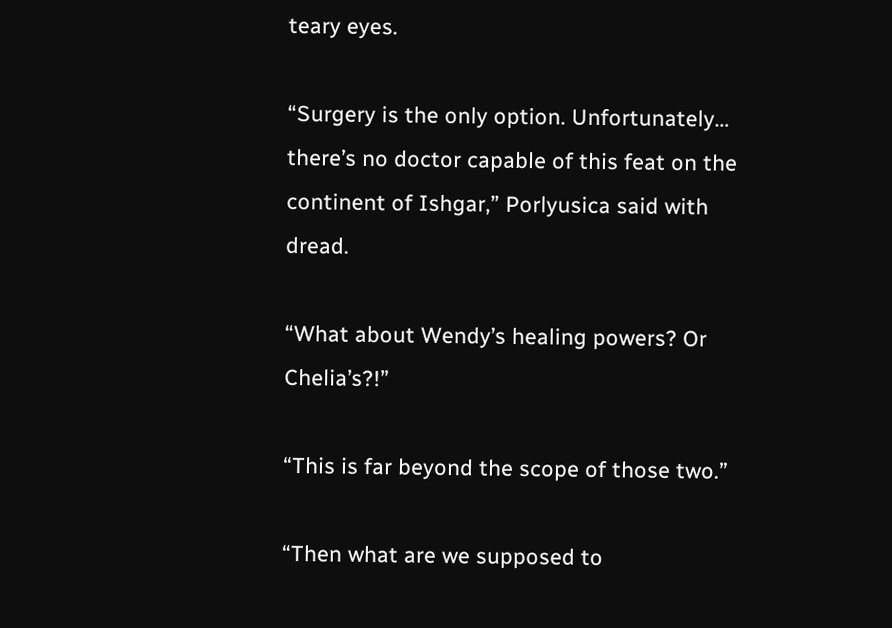teary eyes.

“Surgery is the only option. Unfortunately… there’s no doctor capable of this feat on the continent of Ishgar,” Porlyusica said with dread.

“What about Wendy’s healing powers? Or Chelia’s?!”

“This is far beyond the scope of those two.”

“Then what are we supposed to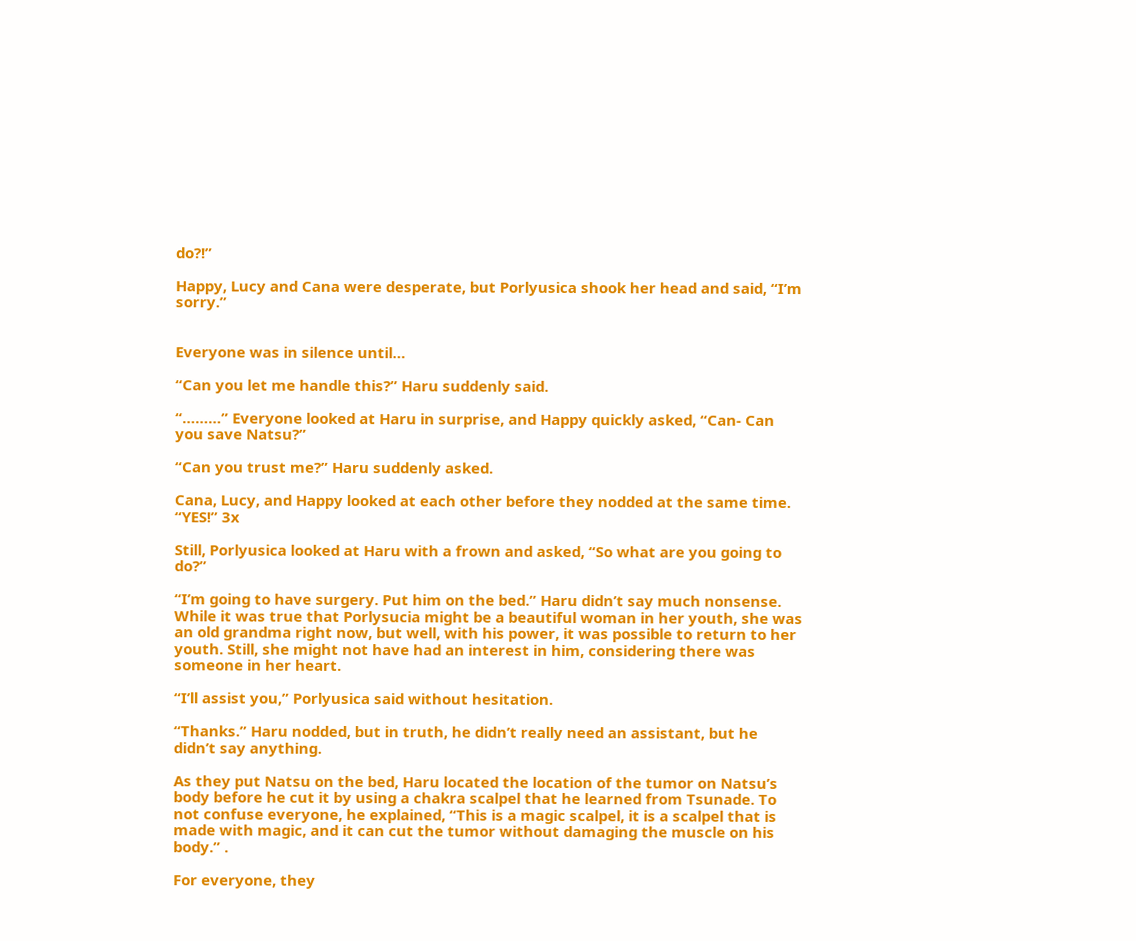do?!”

Happy, Lucy and Cana were desperate, but Porlyusica shook her head and said, “I’m sorry.”


Everyone was in silence until…

“Can you let me handle this?” Haru suddenly said.

“………” Everyone looked at Haru in surprise, and Happy quickly asked, “Can- Can you save Natsu?”

“Can you trust me?” Haru suddenly asked.

Cana, Lucy, and Happy looked at each other before they nodded at the same time. “YES!” 3x

Still, Porlyusica looked at Haru with a frown and asked, “So what are you going to do?”

“I’m going to have surgery. Put him on the bed.” Haru didn’t say much nonsense. While it was true that Porlysucia might be a beautiful woman in her youth, she was an old grandma right now, but well, with his power, it was possible to return to her youth. Still, she might not have had an interest in him, considering there was someone in her heart.

“I’ll assist you,” Porlyusica said without hesitation.

“Thanks.” Haru nodded, but in truth, he didn’t really need an assistant, but he didn’t say anything.

As they put Natsu on the bed, Haru located the location of the tumor on Natsu’s body before he cut it by using a chakra scalpel that he learned from Tsunade. To not confuse everyone, he explained, “This is a magic scalpel, it is a scalpel that is made with magic, and it can cut the tumor without damaging the muscle on his body.” .

For everyone, they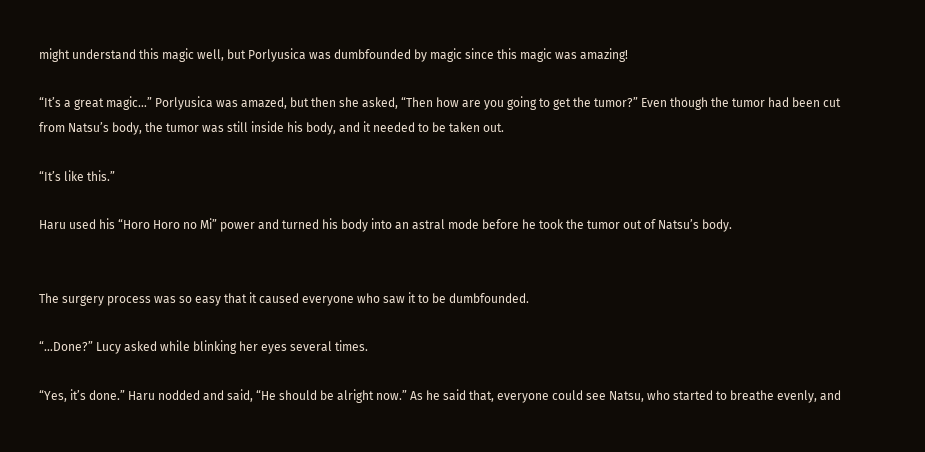might understand this magic well, but Porlyusica was dumbfounded by magic since this magic was amazing!

“It’s a great magic…” Porlyusica was amazed, but then she asked, “Then how are you going to get the tumor?” Even though the tumor had been cut from Natsu’s body, the tumor was still inside his body, and it needed to be taken out.

“It’s like this.”

Haru used his “Horo Horo no Mi” power and turned his body into an astral mode before he took the tumor out of Natsu’s body.


The surgery process was so easy that it caused everyone who saw it to be dumbfounded.

“…Done?” Lucy asked while blinking her eyes several times.

“Yes, it’s done.” Haru nodded and said, “He should be alright now.” As he said that, everyone could see Natsu, who started to breathe evenly, and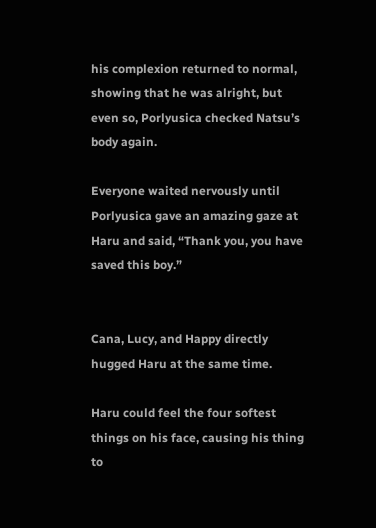his complexion returned to normal, showing that he was alright, but even so, Porlyusica checked Natsu’s body again.

Everyone waited nervously until Porlyusica gave an amazing gaze at Haru and said, “Thank you, you have saved this boy.”


Cana, Lucy, and Happy directly hugged Haru at the same time.

Haru could feel the four softest things on his face, causing his thing to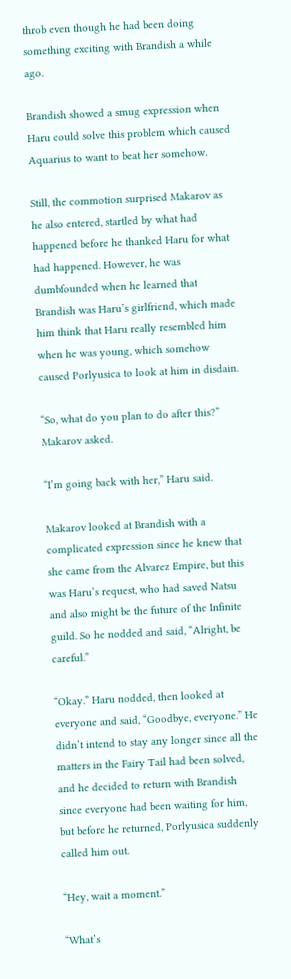throb even though he had been doing something exciting with Brandish a while ago.

Brandish showed a smug expression when Haru could solve this problem which caused Aquarius to want to beat her somehow.

Still, the commotion surprised Makarov as he also entered, startled by what had happened before he thanked Haru for what had happened. However, he was dumbfounded when he learned that Brandish was Haru’s girlfriend, which made him think that Haru really resembled him when he was young, which somehow caused Porlyusica to look at him in disdain.

“So, what do you plan to do after this?” Makarov asked.

“I’m going back with her,” Haru said.

Makarov looked at Brandish with a complicated expression since he knew that she came from the Alvarez Empire, but this was Haru’s request, who had saved Natsu and also might be the future of the Infinite guild. So he nodded and said, “Alright, be careful.”

“Okay.” Haru nodded, then looked at everyone and said, “Goodbye, everyone.” He didn’t intend to stay any longer since all the matters in the Fairy Tail had been solved, and he decided to return with Brandish since everyone had been waiting for him, but before he returned, Porlyusica suddenly called him out.

“Hey, wait a moment.”

“What’s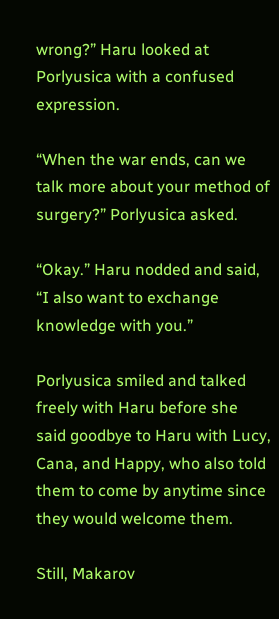wrong?” Haru looked at Porlyusica with a confused expression.

“When the war ends, can we talk more about your method of surgery?” Porlyusica asked.

“Okay.” Haru nodded and said, “I also want to exchange knowledge with you.”

Porlyusica smiled and talked freely with Haru before she said goodbye to Haru with Lucy, Cana, and Happy, who also told them to come by anytime since they would welcome them.

Still, Makarov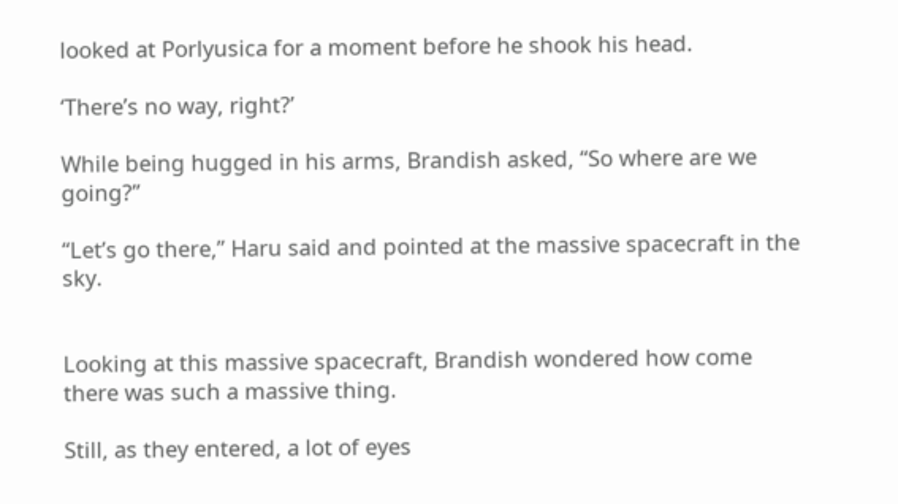looked at Porlyusica for a moment before he shook his head.

‘There’s no way, right?’

While being hugged in his arms, Brandish asked, “So where are we going?”

“Let’s go there,” Haru said and pointed at the massive spacecraft in the sky.


Looking at this massive spacecraft, Brandish wondered how come there was such a massive thing.

Still, as they entered, a lot of eyes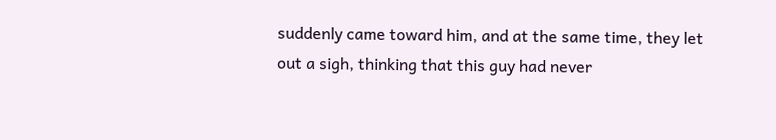suddenly came toward him, and at the same time, they let out a sigh, thinking that this guy had never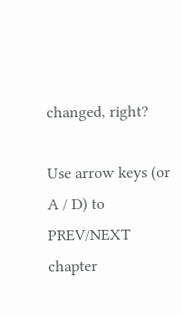changed, right?

Use arrow keys (or A / D) to PREV/NEXT chapter